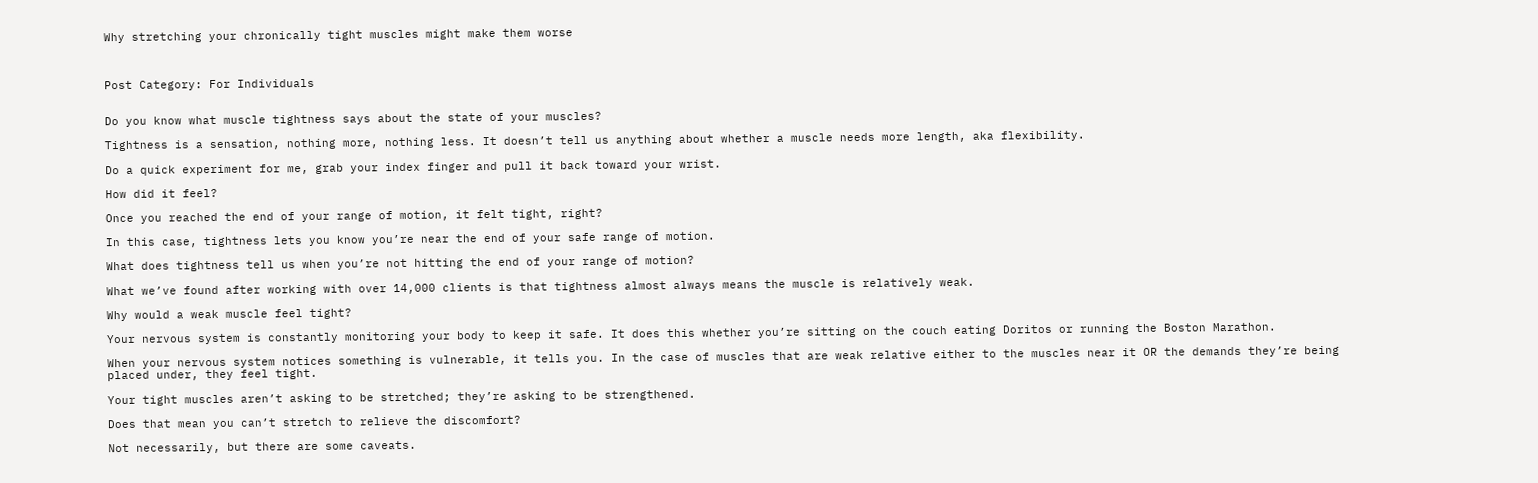Why stretching your chronically tight muscles might make them worse



Post Category: For Individuals


Do you know what muscle tightness says about the state of your muscles?

Tightness is a sensation, nothing more, nothing less. It doesn’t tell us anything about whether a muscle needs more length, aka flexibility.

Do a quick experiment for me, grab your index finger and pull it back toward your wrist.

How did it feel?

Once you reached the end of your range of motion, it felt tight, right?

In this case, tightness lets you know you’re near the end of your safe range of motion.

What does tightness tell us when you’re not hitting the end of your range of motion?

What we’ve found after working with over 14,000 clients is that tightness almost always means the muscle is relatively weak.

Why would a weak muscle feel tight?

Your nervous system is constantly monitoring your body to keep it safe. It does this whether you’re sitting on the couch eating Doritos or running the Boston Marathon.

When your nervous system notices something is vulnerable, it tells you. In the case of muscles that are weak relative either to the muscles near it OR the demands they’re being placed under, they feel tight.

Your tight muscles aren’t asking to be stretched; they’re asking to be strengthened.

Does that mean you can’t stretch to relieve the discomfort?

Not necessarily, but there are some caveats.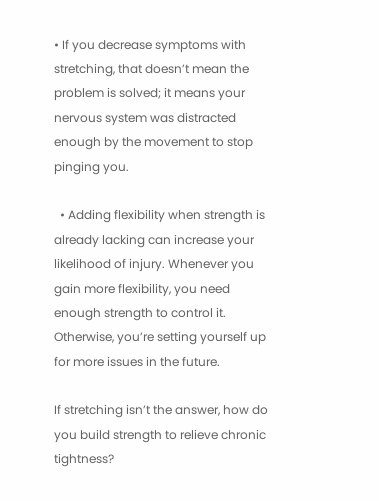• If you decrease symptoms with stretching, that doesn’t mean the problem is solved; it means your nervous system was distracted enough by the movement to stop pinging you.

  • Adding flexibility when strength is already lacking can increase your likelihood of injury. Whenever you gain more flexibility, you need enough strength to control it. Otherwise, you’re setting yourself up for more issues in the future.

If stretching isn’t the answer, how do you build strength to relieve chronic tightness?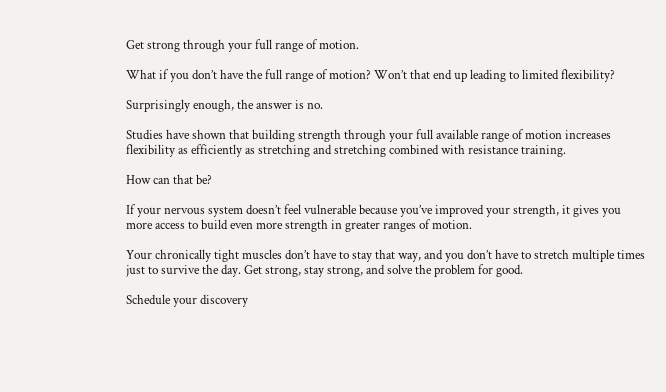Get strong through your full range of motion.

What if you don’t have the full range of motion? Won’t that end up leading to limited flexibility?

Surprisingly enough, the answer is no.

Studies have shown that building strength through your full available range of motion increases flexibility as efficiently as stretching and stretching combined with resistance training.

How can that be?

If your nervous system doesn’t feel vulnerable because you’ve improved your strength, it gives you more access to build even more strength in greater ranges of motion.

Your chronically tight muscles don’t have to stay that way, and you don’t have to stretch multiple times just to survive the day. Get strong, stay strong, and solve the problem for good.

Schedule your discovery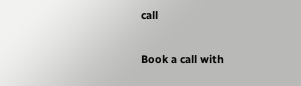call

Book a call with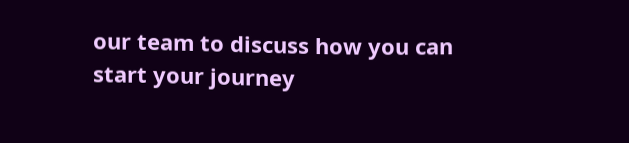our team to discuss how you can start your journey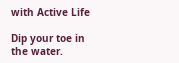with Active Life

Dip your toe in the water.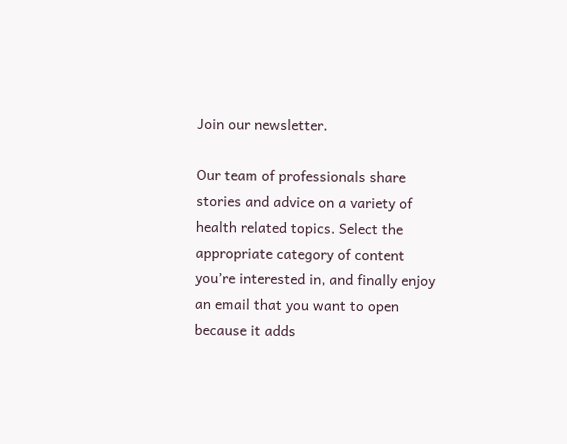Join our newsletter.

Our team of professionals share stories and advice on a variety of health related topics. Select the appropriate category of content you’re interested in, and finally enjoy an email that you want to open because it adds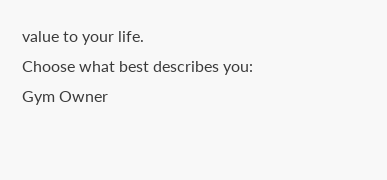value to your life.
Choose what best describes you:
Gym Owner